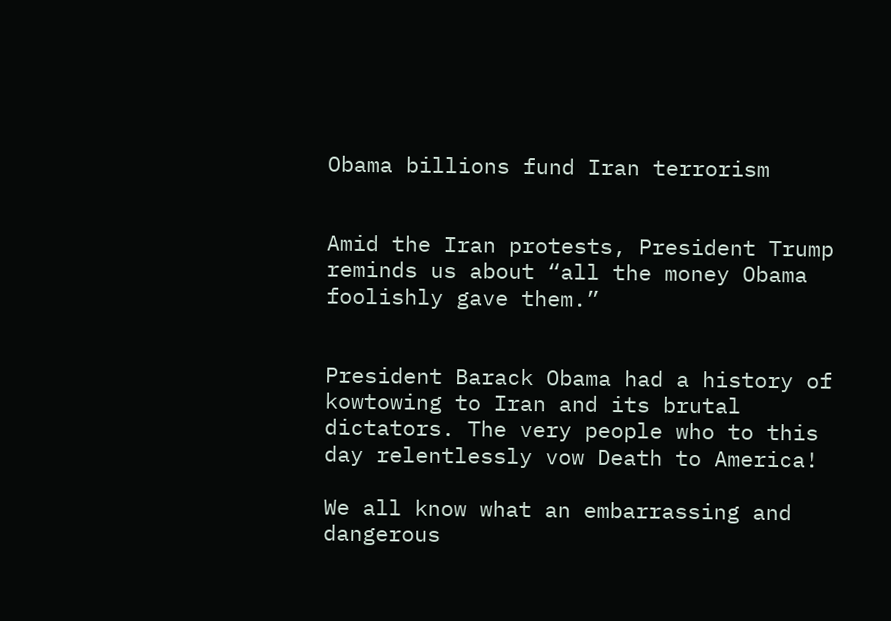Obama billions fund Iran terrorism


Amid the Iran protests, President Trump reminds us about “all the money Obama foolishly gave them.”


President Barack Obama had a history of kowtowing to Iran and its brutal dictators. The very people who to this day relentlessly vow Death to America!

We all know what an embarrassing and dangerous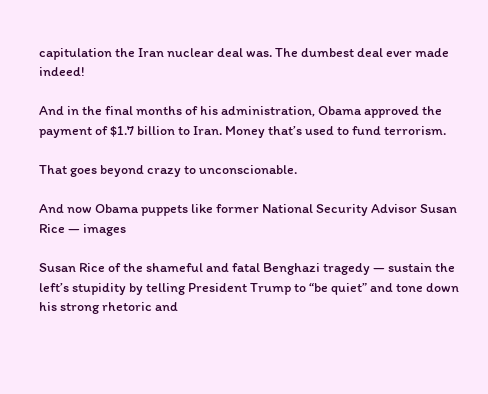capitulation the Iran nuclear deal was. The dumbest deal ever made indeed!

And in the final months of his administration, Obama approved the payment of $1.7 billion to Iran. Money that’s used to fund terrorism.

That goes beyond crazy to unconscionable.

And now Obama puppets like former National Security Advisor Susan Rice — images

Susan Rice of the shameful and fatal Benghazi tragedy — sustain the left’s stupidity by telling President Trump to “be quiet” and tone down his strong rhetoric and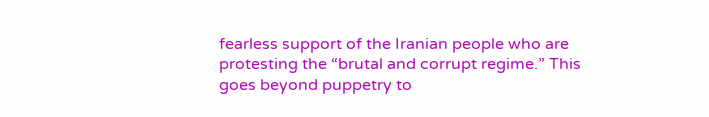fearless support of the Iranian people who are protesting the “brutal and corrupt regime.” This goes beyond puppetry to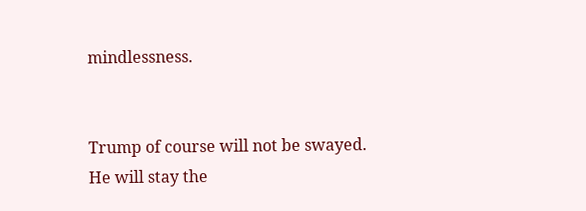mindlessness.


Trump of course will not be swayed. He will stay the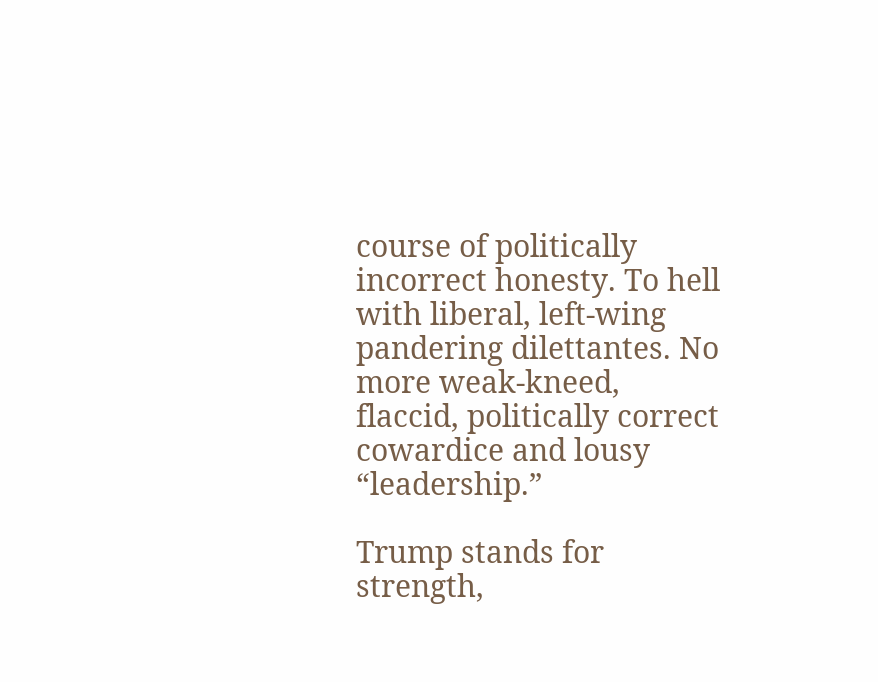course of politically incorrect honesty. To hell with liberal, left-wing pandering dilettantes. No more weak-kneed, flaccid, politically correct cowardice and lousy “leadership.”

Trump stands for strength,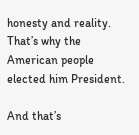honesty and reality. That’s why the American people elected him President.

And that’s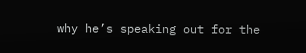why he’s speaking out for the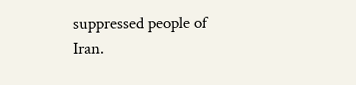suppressed people of Iran.